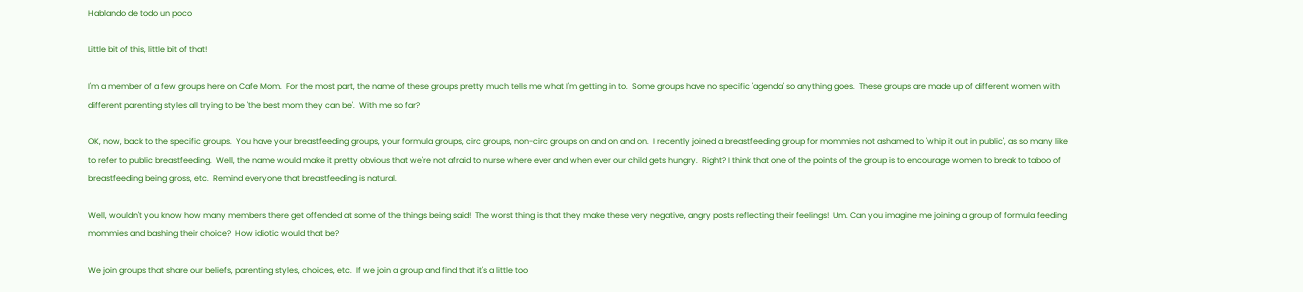Hablando de todo un poco

Little bit of this, little bit of that!

I'm a member of a few groups here on Cafe Mom.  For the most part, the name of these groups pretty much tells me what I'm getting in to.  Some groups have no specific 'agenda' so anything goes.  These groups are made up of different women with different parenting styles all trying to be 'the best mom they can be'.  With me so far?

OK, now, back to the specific groups.  You have your breastfeeding groups, your formula groups, circ groups, non-circ groups on and on and on.  I recently joined a breastfeeding group for mommies not ashamed to 'whip it out in public', as so many like to refer to public breastfeeding.  Well, the name would make it pretty obvious that we're not afraid to nurse where ever and when ever our child gets hungry.  Right? I think that one of the points of the group is to encourage women to break to taboo of breastfeeding being gross, etc.  Remind everyone that breastfeeding is natural.

Well, wouldn't you know how many members there get offended at some of the things being said!  The worst thing is that they make these very negative, angry posts reflecting their feelings!  Um. Can you imagine me joining a group of formula feeding mommies and bashing their choice?  How idiotic would that be?

We join groups that share our beliefs, parenting styles, choices, etc.  If we join a group and find that it's a little too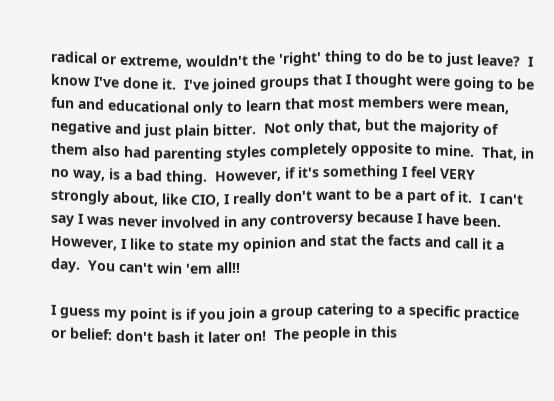radical or extreme, wouldn't the 'right' thing to do be to just leave?  I know I've done it.  I've joined groups that I thought were going to be fun and educational only to learn that most members were mean, negative and just plain bitter.  Not only that, but the majority of them also had parenting styles completely opposite to mine.  That, in no way, is a bad thing.  However, if it's something I feel VERY strongly about, like CIO, I really don't want to be a part of it.  I can't say I was never involved in any controversy because I have been.  However, I like to state my opinion and stat the facts and call it a day.  You can't win 'em all!!

I guess my point is if you join a group catering to a specific practice or belief: don't bash it later on!  The people in this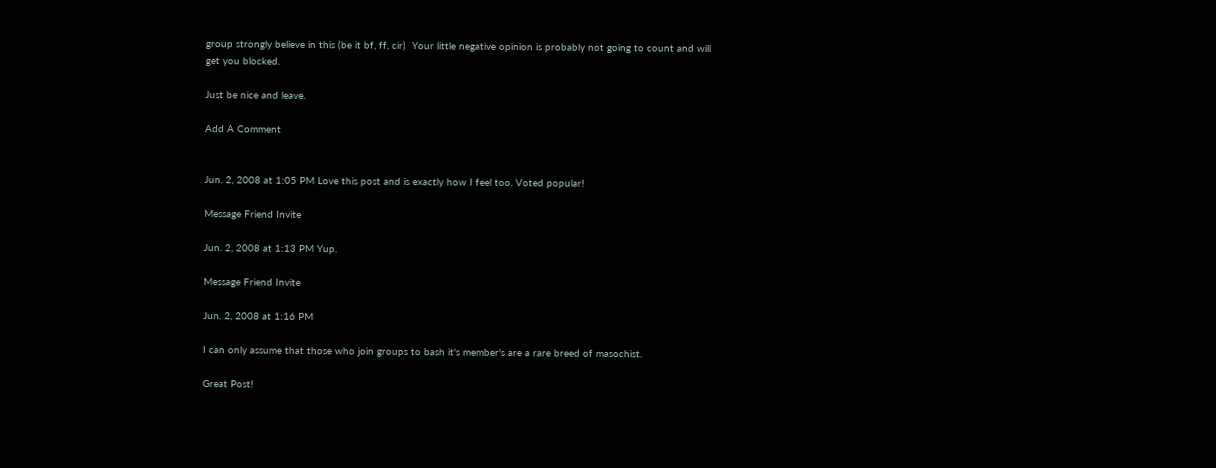group strongly believe in this (be it bf, ff, cir)  Your little negative opinion is probably not going to count and will get you blocked.

Just be nice and leave.

Add A Comment


Jun. 2, 2008 at 1:05 PM Love this post and is exactly how I feel too. Voted popular!

Message Friend Invite

Jun. 2, 2008 at 1:13 PM Yup.

Message Friend Invite

Jun. 2, 2008 at 1:16 PM

I can only assume that those who join groups to bash it's member's are a rare breed of masochist.

Great Post!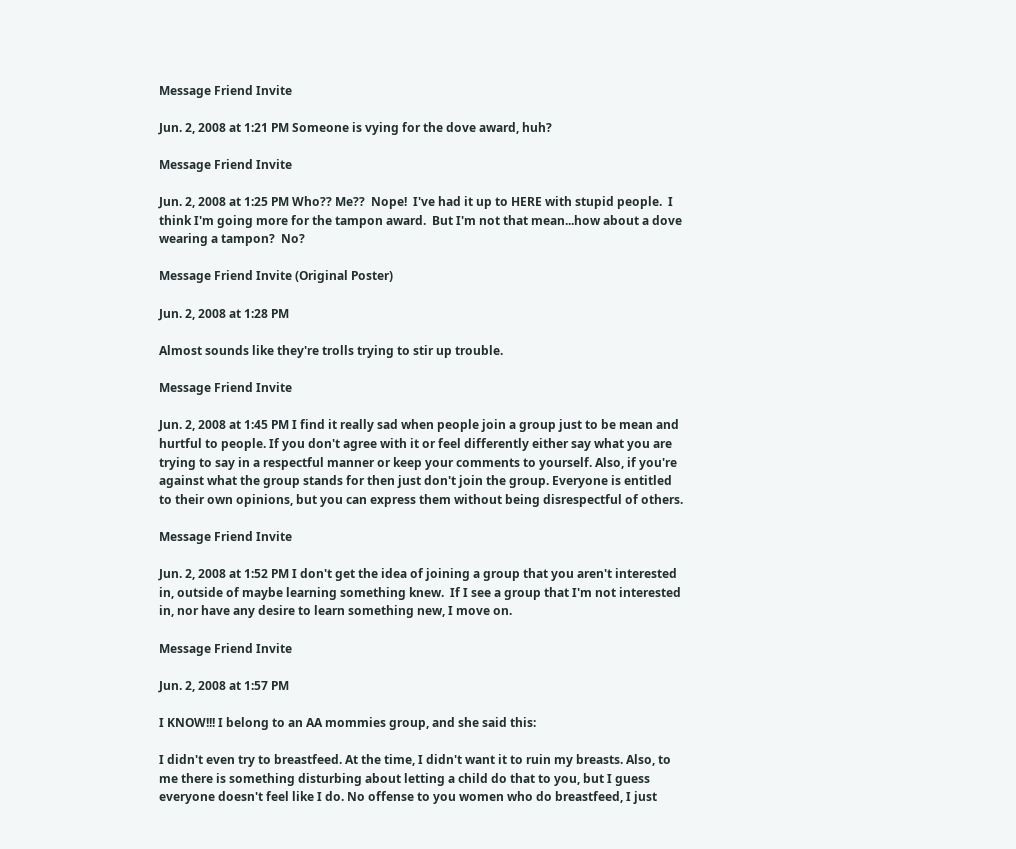Message Friend Invite

Jun. 2, 2008 at 1:21 PM Someone is vying for the dove award, huh?

Message Friend Invite

Jun. 2, 2008 at 1:25 PM Who?? Me??  Nope!  I've had it up to HERE with stupid people.  I think I'm going more for the tampon award.  But I'm not that mean...how about a dove wearing a tampon?  No?

Message Friend Invite (Original Poster)

Jun. 2, 2008 at 1:28 PM

Almost sounds like they're trolls trying to stir up trouble.

Message Friend Invite

Jun. 2, 2008 at 1:45 PM I find it really sad when people join a group just to be mean and hurtful to people. If you don't agree with it or feel differently either say what you are trying to say in a respectful manner or keep your comments to yourself. Also, if you're against what the group stands for then just don't join the group. Everyone is entitled to their own opinions, but you can express them without being disrespectful of others.

Message Friend Invite

Jun. 2, 2008 at 1:52 PM I don't get the idea of joining a group that you aren't interested in, outside of maybe learning something knew.  If I see a group that I'm not interested in, nor have any desire to learn something new, I move on.

Message Friend Invite

Jun. 2, 2008 at 1:57 PM

I KNOW!!! I belong to an AA mommies group, and she said this:

I didn't even try to breastfeed. At the time, I didn't want it to ruin my breasts. Also, to me there is something disturbing about letting a child do that to you, but I guess everyone doesn't feel like I do. No offense to you women who do breastfeed, I just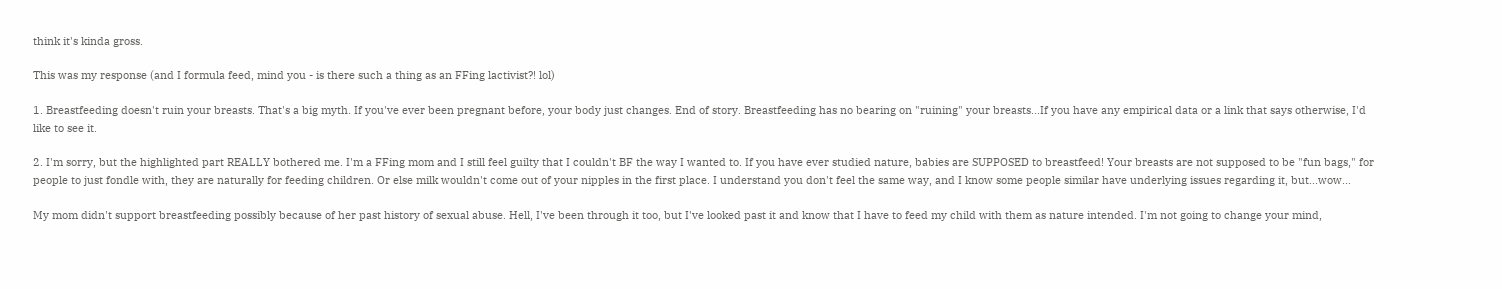think it's kinda gross.

This was my response (and I formula feed, mind you - is there such a thing as an FFing lactivist?! lol)

1. Breastfeeding doesn't ruin your breasts. That's a big myth. If you've ever been pregnant before, your body just changes. End of story. Breastfeeding has no bearing on "ruining" your breasts...If you have any empirical data or a link that says otherwise, I'd like to see it.

2. I'm sorry, but the highlighted part REALLY bothered me. I'm a FFing mom and I still feel guilty that I couldn't BF the way I wanted to. If you have ever studied nature, babies are SUPPOSED to breastfeed! Your breasts are not supposed to be "fun bags," for people to just fondle with, they are naturally for feeding children. Or else milk wouldn't come out of your nipples in the first place. I understand you don't feel the same way, and I know some people similar have underlying issues regarding it, but...wow...

My mom didn't support breastfeeding possibly because of her past history of sexual abuse. Hell, I've been through it too, but I've looked past it and know that I have to feed my child with them as nature intended. I'm not going to change your mind,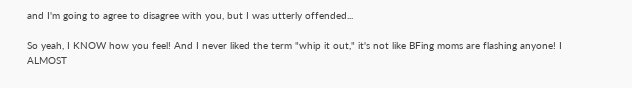and I'm going to agree to disagree with you, but I was utterly offended...

So yeah, I KNOW how you feel! And I never liked the term "whip it out," it's not like BFing moms are flashing anyone! I ALMOST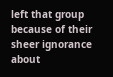left that group because of their sheer ignorance about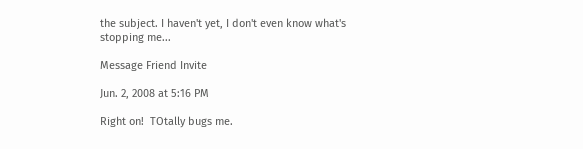the subject. I haven't yet, I don't even know what's stopping me...

Message Friend Invite

Jun. 2, 2008 at 5:16 PM

Right on!  TOtally bugs me.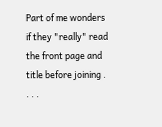Part of me wonders if they "really" read the front page and title before joining . . . .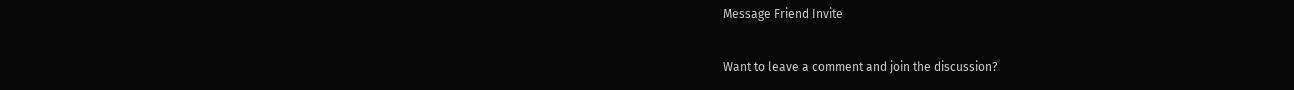Message Friend Invite

Want to leave a comment and join the discussion?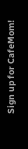Sign up for CafeMom!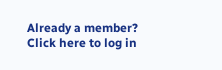Already a member? Click here to log in